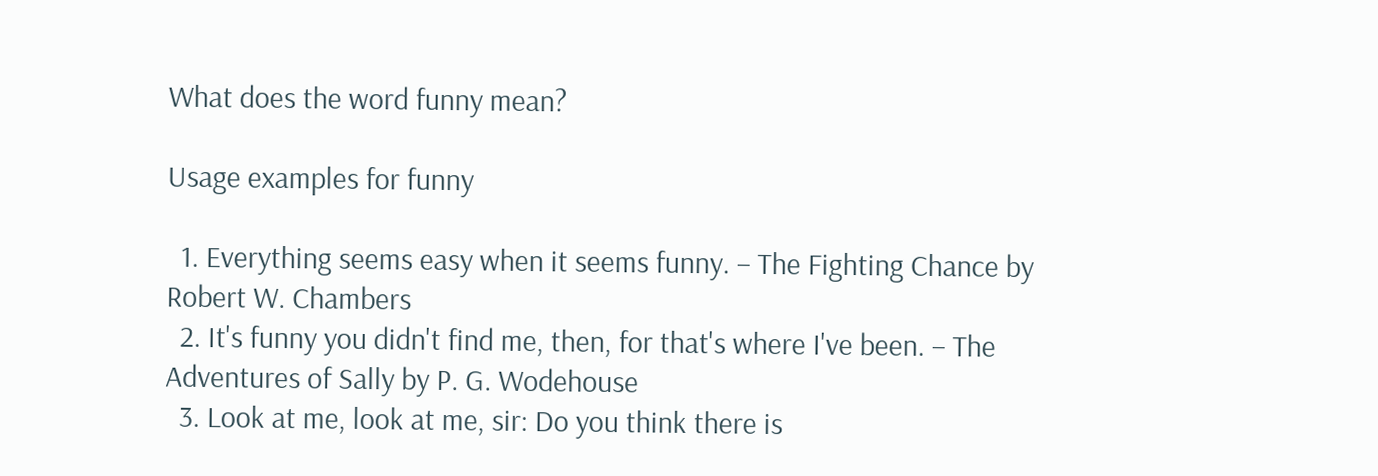What does the word funny mean?

Usage examples for funny

  1. Everything seems easy when it seems funny. – The Fighting Chance by Robert W. Chambers
  2. It's funny you didn't find me, then, for that's where I've been. – The Adventures of Sally by P. G. Wodehouse
  3. Look at me, look at me, sir: Do you think there is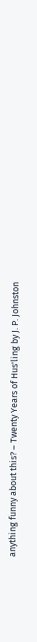anything funny about this? – Twenty Years of Hus'ling by J. P. Johnston